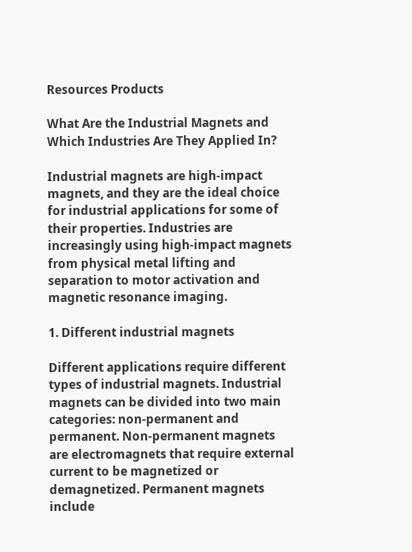Resources Products

What Are the Industrial Magnets and Which Industries Are They Applied In?

Industrial magnets are high-impact magnets, and they are the ideal choice for industrial applications for some of their properties. Industries are increasingly using high-impact magnets from physical metal lifting and separation to motor activation and magnetic resonance imaging.

1. Different industrial magnets

Different applications require different types of industrial magnets. Industrial magnets can be divided into two main categories: non-permanent and permanent. Non-permanent magnets are electromagnets that require external current to be magnetized or demagnetized. Permanent magnets include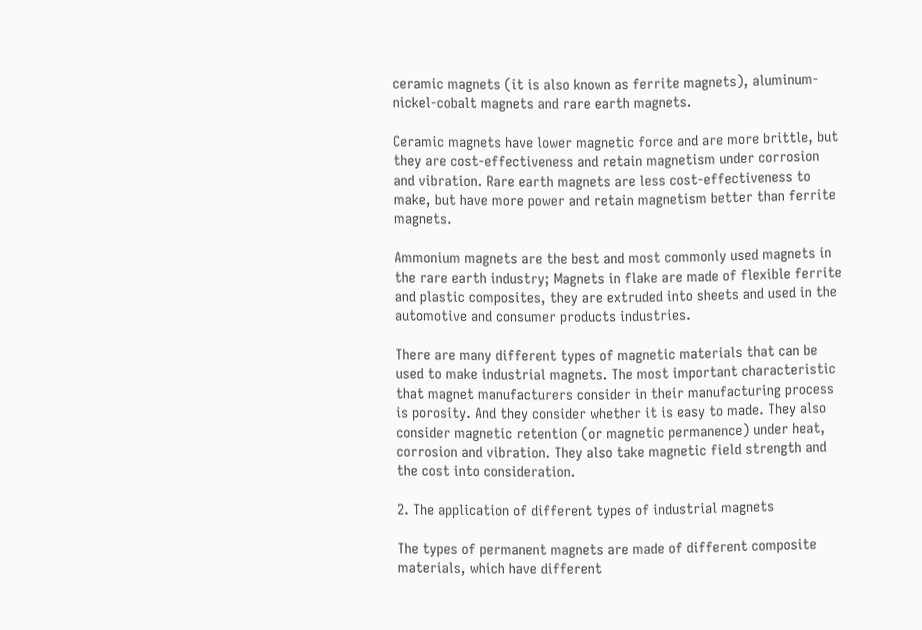ceramic magnets (it is also known as ferrite magnets), aluminum-nickel-cobalt magnets and rare earth magnets.

Ceramic magnets have lower magnetic force and are more brittle, but they are cost-effectiveness and retain magnetism under corrosion and vibration. Rare earth magnets are less cost-effectiveness to make, but have more power and retain magnetism better than ferrite magnets.

Ammonium magnets are the best and most commonly used magnets in the rare earth industry; Magnets in flake are made of flexible ferrite and plastic composites, they are extruded into sheets and used in the automotive and consumer products industries.

There are many different types of magnetic materials that can be used to make industrial magnets. The most important characteristic that magnet manufacturers consider in their manufacturing process is porosity. And they consider whether it is easy to made. They also consider magnetic retention (or magnetic permanence) under heat, corrosion and vibration. They also take magnetic field strength and the cost into consideration.

2. The application of different types of industrial magnets

The types of permanent magnets are made of different composite materials, which have different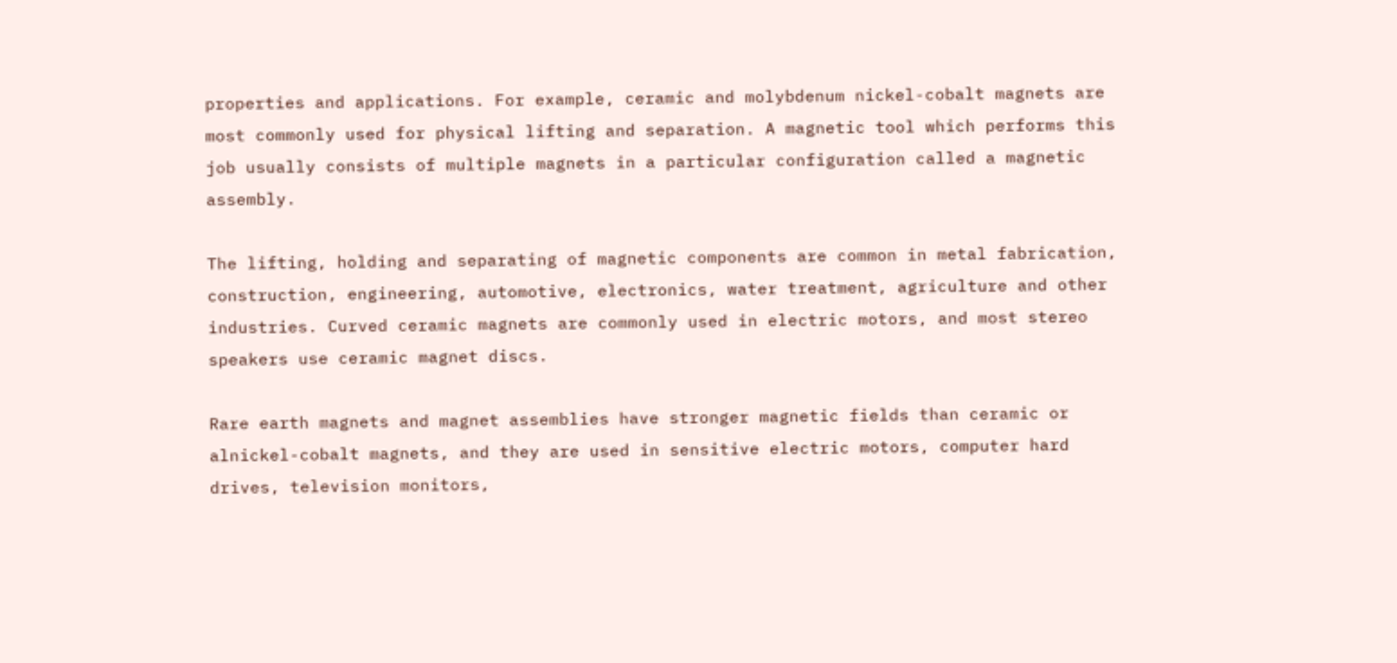properties and applications. For example, ceramic and molybdenum nickel-cobalt magnets are most commonly used for physical lifting and separation. A magnetic tool which performs this job usually consists of multiple magnets in a particular configuration called a magnetic assembly.

The lifting, holding and separating of magnetic components are common in metal fabrication, construction, engineering, automotive, electronics, water treatment, agriculture and other industries. Curved ceramic magnets are commonly used in electric motors, and most stereo speakers use ceramic magnet discs.

Rare earth magnets and magnet assemblies have stronger magnetic fields than ceramic or alnickel-cobalt magnets, and they are used in sensitive electric motors, computer hard drives, television monitors,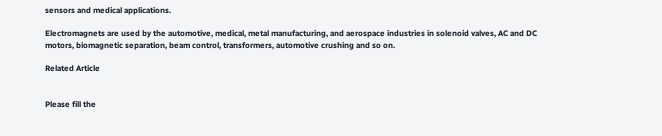sensors and medical applications.

Electromagnets are used by the automotive, medical, metal manufacturing, and aerospace industries in solenoid valves, AC and DC motors, biomagnetic separation, beam control, transformers, automotive crushing and so on.

Related Article


Please fill the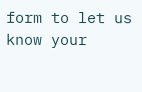form to let us know your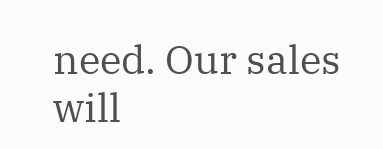need. Our sales will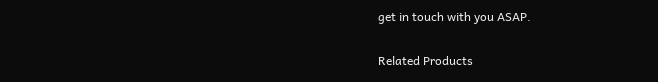get in touch with you ASAP.

Related Products